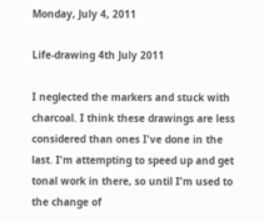Monday, July 4, 2011

Life-drawing 4th July 2011

I neglected the markers and stuck with charcoal. I think these drawings are less considered than ones I've done in the last. I'm attempting to speed up and get tonal work in there, so until I'm used to the change of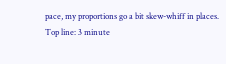pace, my proportions go a bit skew-whiff in places.
Top line: 3 minute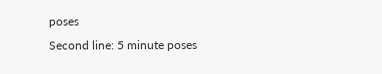poses
Second line: 5 minute poses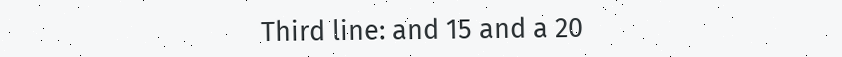Third line: and 15 and a 20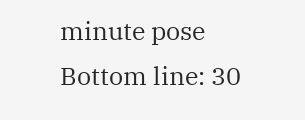minute pose
Bottom line: 30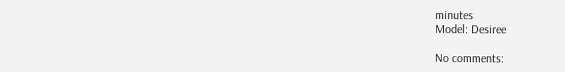minutes
Model: Desiree

No comments: